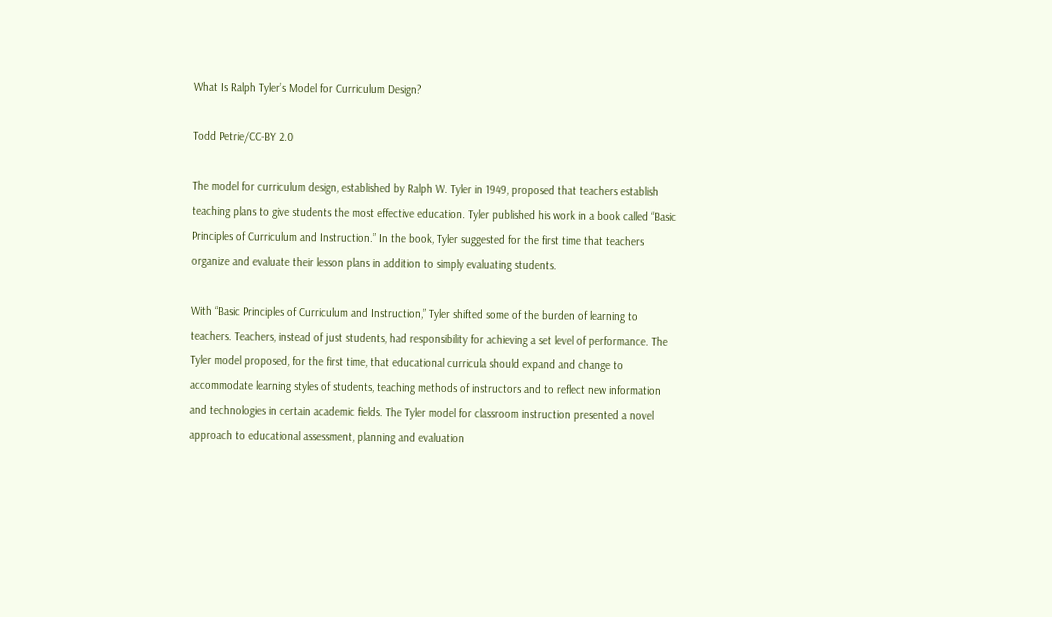What Is Ralph Tyler’s Model for Curriculum Design?

Todd Petrie/CC-BY 2.0

The model for curriculum design, established by Ralph W. Tyler in 1949, proposed that teachers establish teaching plans to give students the most effective education. Tyler published his work in a book called “Basic Principles of Curriculum and Instruction.” In the book, Tyler suggested for the first time that teachers organize and evaluate their lesson plans in addition to simply evaluating students.

With “Basic Principles of Curriculum and Instruction,” Tyler shifted some of the burden of learning to teachers. Teachers, instead of just students, had responsibility for achieving a set level of performance. The Tyler model proposed, for the first time, that educational curricula should expand and change to accommodate learning styles of students, teaching methods of instructors and to reflect new information and technologies in certain academic fields. The Tyler model for classroom instruction presented a novel approach to educational assessment, planning and evaluation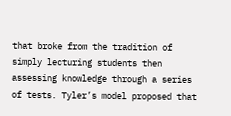that broke from the tradition of simply lecturing students then assessing knowledge through a series of tests. Tyler’s model proposed that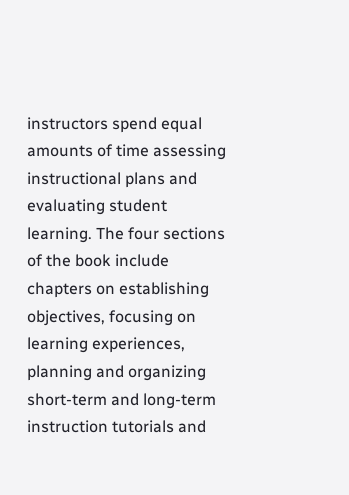instructors spend equal amounts of time assessing instructional plans and evaluating student learning. The four sections of the book include chapters on establishing objectives, focusing on learning experiences, planning and organizing short-term and long-term instruction tutorials and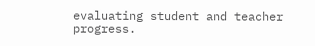evaluating student and teacher progress.